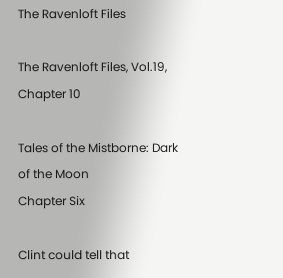The Ravenloft Files

The Ravenloft Files, Vol.19, Chapter 10

Tales of the Mistborne: Dark of the Moon
Chapter Six

Clint could tell that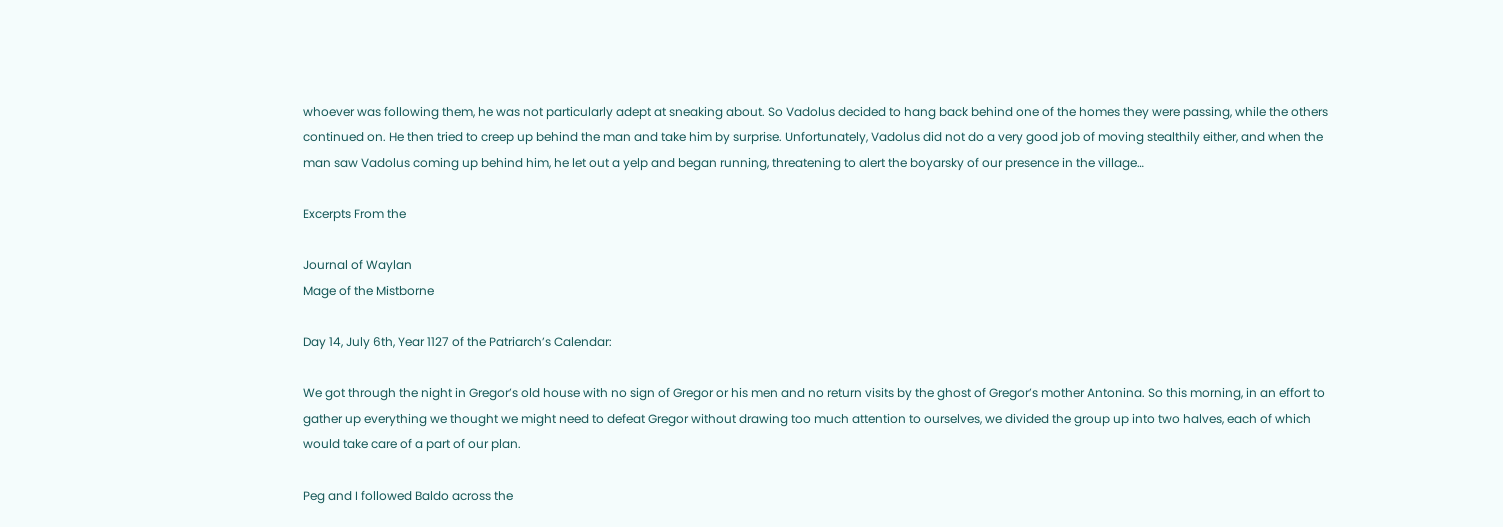whoever was following them, he was not particularly adept at sneaking about. So Vadolus decided to hang back behind one of the homes they were passing, while the others continued on. He then tried to creep up behind the man and take him by surprise. Unfortunately, Vadolus did not do a very good job of moving stealthily either, and when the man saw Vadolus coming up behind him, he let out a yelp and began running, threatening to alert the boyarsky of our presence in the village…

Excerpts From the

Journal of Waylan
Mage of the Mistborne

Day 14, July 6th, Year 1127 of the Patriarch’s Calendar:

We got through the night in Gregor’s old house with no sign of Gregor or his men and no return visits by the ghost of Gregor’s mother Antonina. So this morning, in an effort to gather up everything we thought we might need to defeat Gregor without drawing too much attention to ourselves, we divided the group up into two halves, each of which would take care of a part of our plan.

Peg and I followed Baldo across the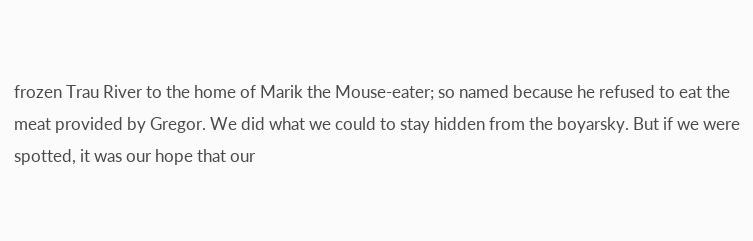frozen Trau River to the home of Marik the Mouse-eater; so named because he refused to eat the meat provided by Gregor. We did what we could to stay hidden from the boyarsky. But if we were spotted, it was our hope that our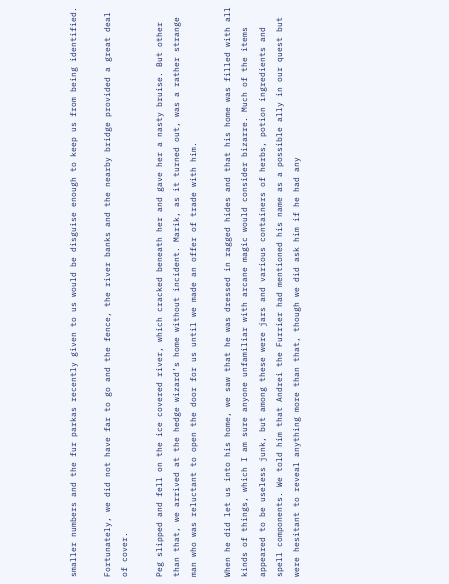smaller numbers and the fur parkas recently given to us would be disguise enough to keep us from being identified.

Fortunately, we did not have far to go and the fence, the river banks and the nearby bridge provided a great deal of cover.

Peg slipped and fell on the ice covered river, which cracked beneath her and gave her a nasty bruise. But other than that, we arrived at the hedge wizard’s home without incident. Marik, as it turned out, was a rather strange man who was reluctant to open the door for us until we made an offer of trade with him.

When he did let us into his home, we saw that he was dressed in ragged hides and that his home was filled with all kinds of things, which I am sure anyone unfamiliar with arcane magic would consider bizarre. Much of the items appeared to be useless junk, but among these were jars and various containers of herbs, potion ingredients and spell components. We told him that Andrei the Furrier had mentioned his name as a possible ally in our quest but were hesitant to reveal anything more than that, though we did ask him if he had any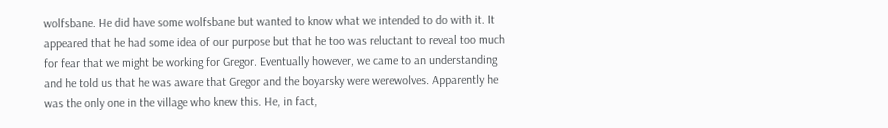wolfsbane. He did have some wolfsbane but wanted to know what we intended to do with it. It appeared that he had some idea of our purpose but that he too was reluctant to reveal too much for fear that we might be working for Gregor. Eventually however, we came to an understanding and he told us that he was aware that Gregor and the boyarsky were werewolves. Apparently he was the only one in the village who knew this. He, in fact,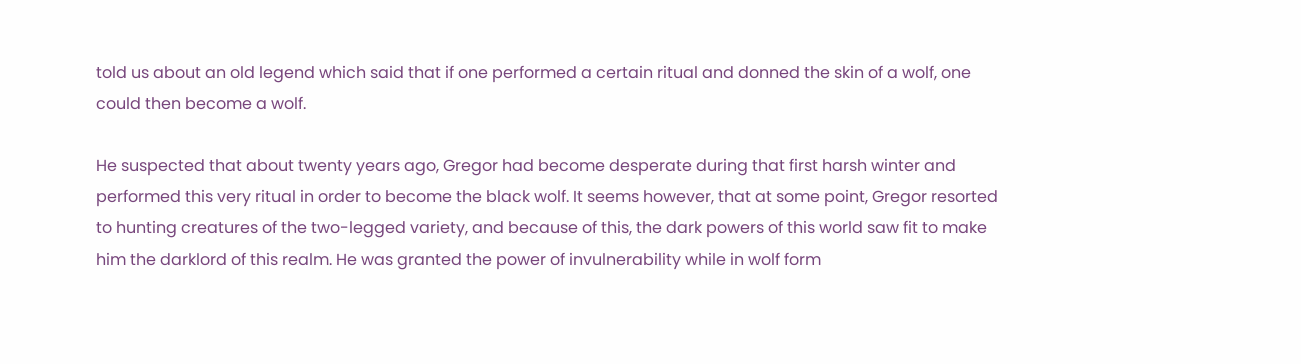told us about an old legend which said that if one performed a certain ritual and donned the skin of a wolf, one could then become a wolf.

He suspected that about twenty years ago, Gregor had become desperate during that first harsh winter and performed this very ritual in order to become the black wolf. It seems however, that at some point, Gregor resorted to hunting creatures of the two-legged variety, and because of this, the dark powers of this world saw fit to make him the darklord of this realm. He was granted the power of invulnerability while in wolf form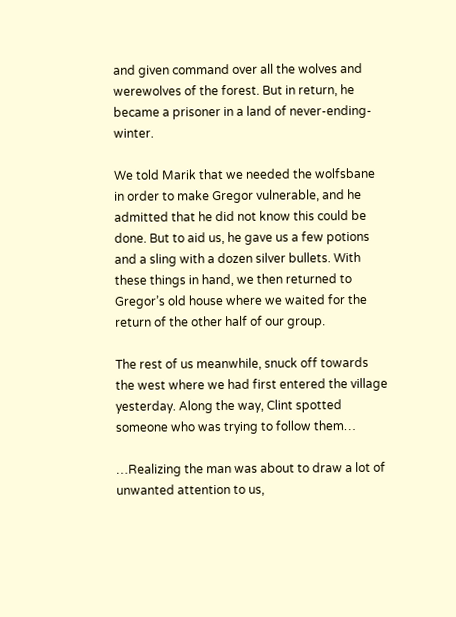and given command over all the wolves and werewolves of the forest. But in return, he became a prisoner in a land of never-ending-winter.

We told Marik that we needed the wolfsbane in order to make Gregor vulnerable, and he admitted that he did not know this could be done. But to aid us, he gave us a few potions and a sling with a dozen silver bullets. With these things in hand, we then returned to Gregor’s old house where we waited for the return of the other half of our group.

The rest of us meanwhile, snuck off towards the west where we had first entered the village yesterday. Along the way, Clint spotted someone who was trying to follow them…

…Realizing the man was about to draw a lot of unwanted attention to us,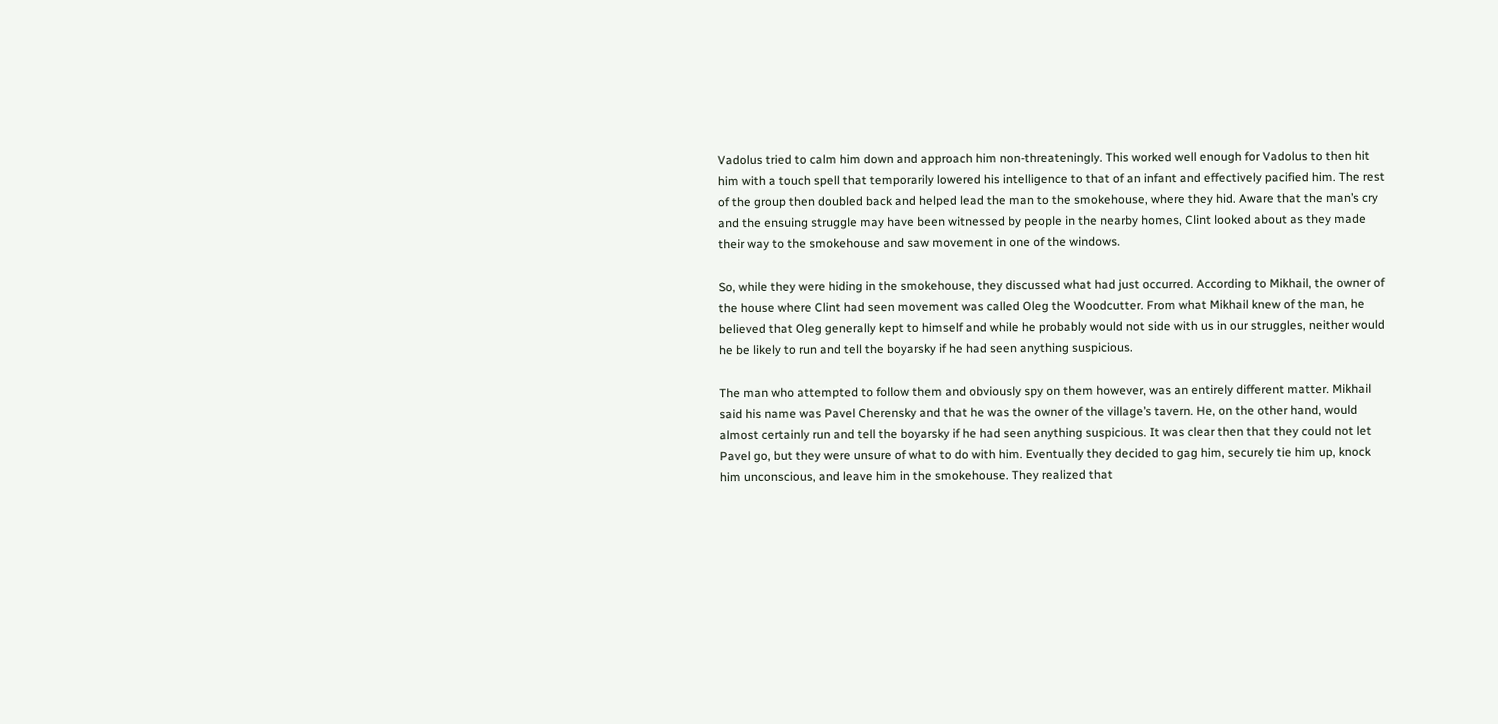Vadolus tried to calm him down and approach him non-threateningly. This worked well enough for Vadolus to then hit him with a touch spell that temporarily lowered his intelligence to that of an infant and effectively pacified him. The rest of the group then doubled back and helped lead the man to the smokehouse, where they hid. Aware that the man’s cry and the ensuing struggle may have been witnessed by people in the nearby homes, Clint looked about as they made their way to the smokehouse and saw movement in one of the windows.

So, while they were hiding in the smokehouse, they discussed what had just occurred. According to Mikhail, the owner of the house where Clint had seen movement was called Oleg the Woodcutter. From what Mikhail knew of the man, he believed that Oleg generally kept to himself and while he probably would not side with us in our struggles, neither would he be likely to run and tell the boyarsky if he had seen anything suspicious.

The man who attempted to follow them and obviously spy on them however, was an entirely different matter. Mikhail said his name was Pavel Cherensky and that he was the owner of the village’s tavern. He, on the other hand, would almost certainly run and tell the boyarsky if he had seen anything suspicious. It was clear then that they could not let Pavel go, but they were unsure of what to do with him. Eventually they decided to gag him, securely tie him up, knock him unconscious, and leave him in the smokehouse. They realized that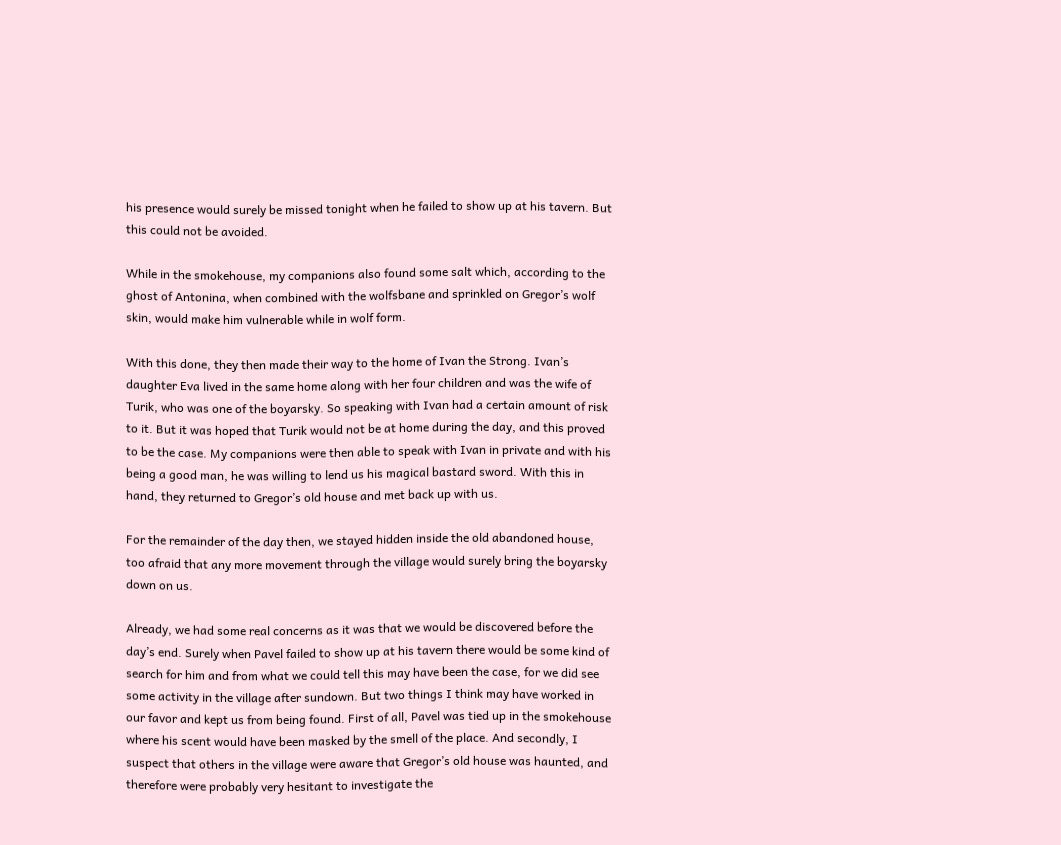his presence would surely be missed tonight when he failed to show up at his tavern. But this could not be avoided.

While in the smokehouse, my companions also found some salt which, according to the ghost of Antonina, when combined with the wolfsbane and sprinkled on Gregor’s wolf skin, would make him vulnerable while in wolf form.

With this done, they then made their way to the home of Ivan the Strong. Ivan’s daughter Eva lived in the same home along with her four children and was the wife of Turik, who was one of the boyarsky. So speaking with Ivan had a certain amount of risk to it. But it was hoped that Turik would not be at home during the day, and this proved to be the case. My companions were then able to speak with Ivan in private and with his being a good man, he was willing to lend us his magical bastard sword. With this in hand, they returned to Gregor’s old house and met back up with us.

For the remainder of the day then, we stayed hidden inside the old abandoned house, too afraid that any more movement through the village would surely bring the boyarsky down on us.

Already, we had some real concerns as it was that we would be discovered before the day’s end. Surely when Pavel failed to show up at his tavern there would be some kind of search for him and from what we could tell this may have been the case, for we did see some activity in the village after sundown. But two things I think may have worked in our favor and kept us from being found. First of all, Pavel was tied up in the smokehouse where his scent would have been masked by the smell of the place. And secondly, I suspect that others in the village were aware that Gregor’s old house was haunted, and therefore were probably very hesitant to investigate the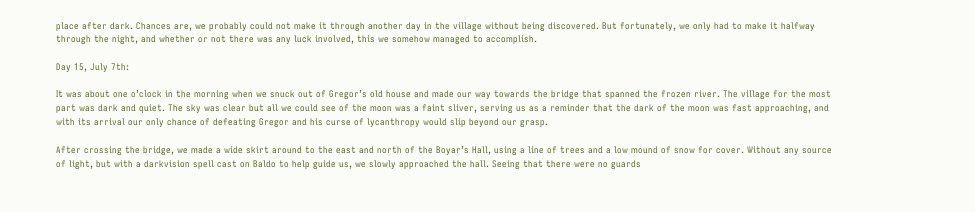place after dark. Chances are, we probably could not make it through another day in the village without being discovered. But fortunately, we only had to make it halfway through the night, and whether or not there was any luck involved, this we somehow managed to accomplish.

Day 15, July 7th:

It was about one o’clock in the morning when we snuck out of Gregor’s old house and made our way towards the bridge that spanned the frozen river. The village for the most part was dark and quiet. The sky was clear but all we could see of the moon was a faint sliver, serving us as a reminder that the dark of the moon was fast approaching, and with its arrival our only chance of defeating Gregor and his curse of lycanthropy would slip beyond our grasp.

After crossing the bridge, we made a wide skirt around to the east and north of the Boyar’s Hall, using a line of trees and a low mound of snow for cover. Without any source of light, but with a darkvision spell cast on Baldo to help guide us, we slowly approached the hall. Seeing that there were no guards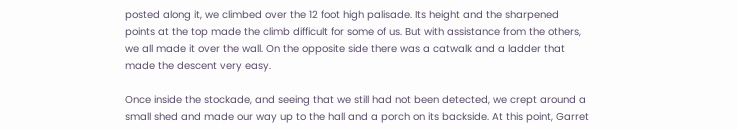posted along it, we climbed over the 12 foot high palisade. Its height and the sharpened points at the top made the climb difficult for some of us. But with assistance from the others, we all made it over the wall. On the opposite side there was a catwalk and a ladder that made the descent very easy.

Once inside the stockade, and seeing that we still had not been detected, we crept around a small shed and made our way up to the hall and a porch on its backside. At this point, Garret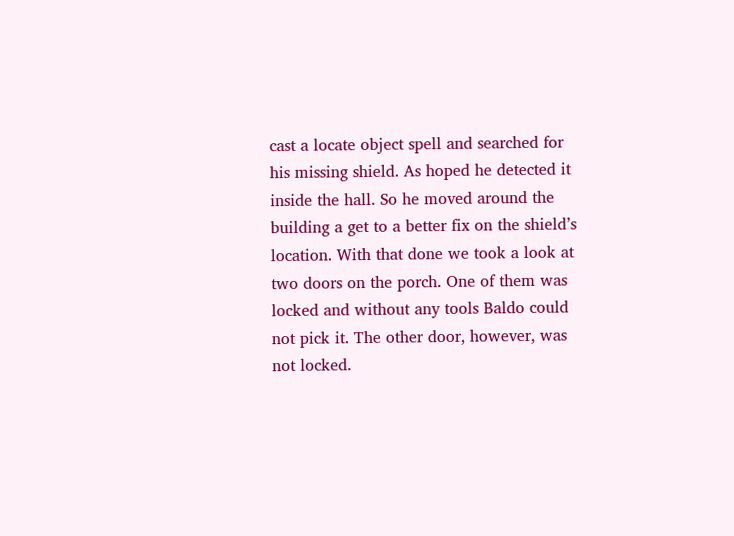cast a locate object spell and searched for his missing shield. As hoped he detected it inside the hall. So he moved around the building a get to a better fix on the shield’s location. With that done we took a look at two doors on the porch. One of them was locked and without any tools Baldo could not pick it. The other door, however, was not locked.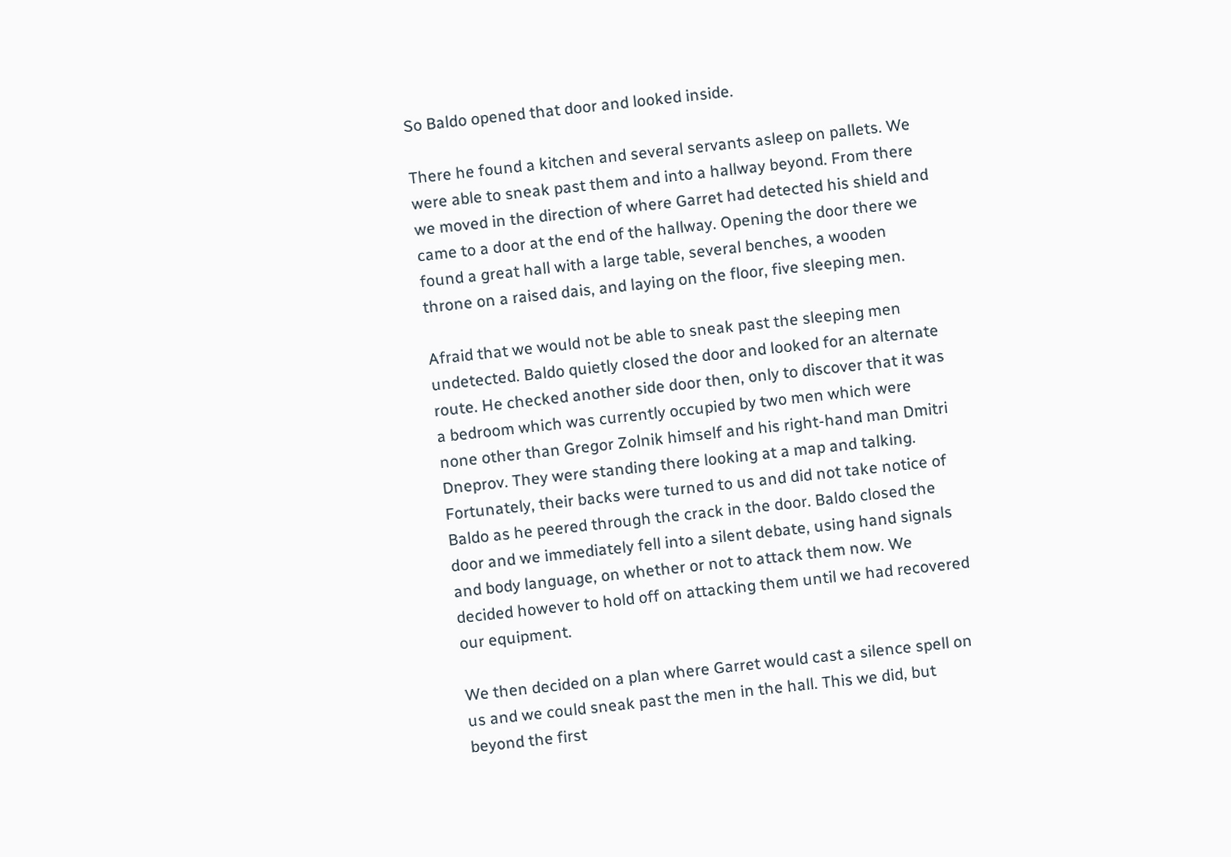So Baldo opened that door and looked inside.

There he found a kitchen and several servants asleep on pallets. We were able to sneak past them and into a hallway beyond. From there we moved in the direction of where Garret had detected his shield and came to a door at the end of the hallway. Opening the door there we found a great hall with a large table, several benches, a wooden throne on a raised dais, and laying on the floor, five sleeping men.

Afraid that we would not be able to sneak past the sleeping men undetected. Baldo quietly closed the door and looked for an alternate route. He checked another side door then, only to discover that it was a bedroom which was currently occupied by two men which were none other than Gregor Zolnik himself and his right-hand man Dmitri Dneprov. They were standing there looking at a map and talking. Fortunately, their backs were turned to us and did not take notice of Baldo as he peered through the crack in the door. Baldo closed the door and we immediately fell into a silent debate, using hand signals and body language, on whether or not to attack them now. We decided however to hold off on attacking them until we had recovered our equipment.

We then decided on a plan where Garret would cast a silence spell on us and we could sneak past the men in the hall. This we did, but beyond the first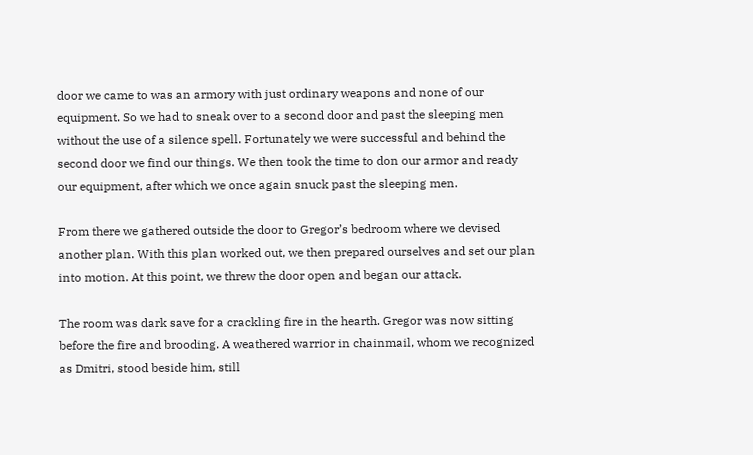door we came to was an armory with just ordinary weapons and none of our equipment. So we had to sneak over to a second door and past the sleeping men without the use of a silence spell. Fortunately we were successful and behind the second door we find our things. We then took the time to don our armor and ready our equipment, after which we once again snuck past the sleeping men.

From there we gathered outside the door to Gregor’s bedroom where we devised another plan. With this plan worked out, we then prepared ourselves and set our plan into motion. At this point, we threw the door open and began our attack.

The room was dark save for a crackling fire in the hearth. Gregor was now sitting before the fire and brooding. A weathered warrior in chainmail, whom we recognized as Dmitri, stood beside him, still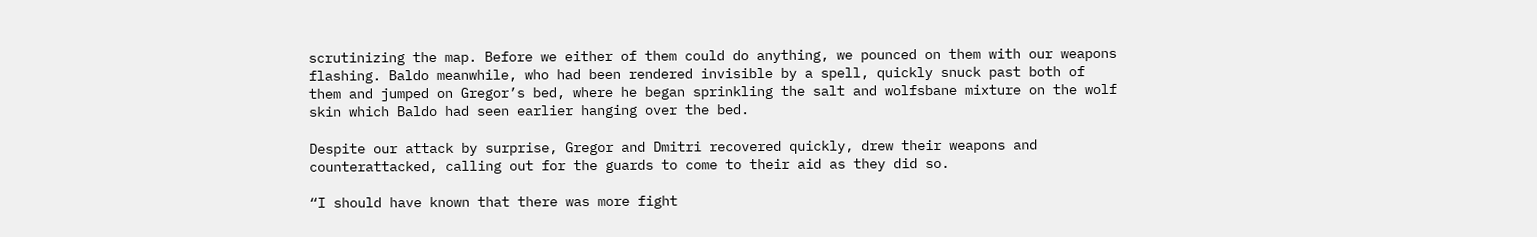scrutinizing the map. Before we either of them could do anything, we pounced on them with our weapons flashing. Baldo meanwhile, who had been rendered invisible by a spell, quickly snuck past both of them and jumped on Gregor’s bed, where he began sprinkling the salt and wolfsbane mixture on the wolf skin which Baldo had seen earlier hanging over the bed.

Despite our attack by surprise, Gregor and Dmitri recovered quickly, drew their weapons and counterattacked, calling out for the guards to come to their aid as they did so.

“I should have known that there was more fight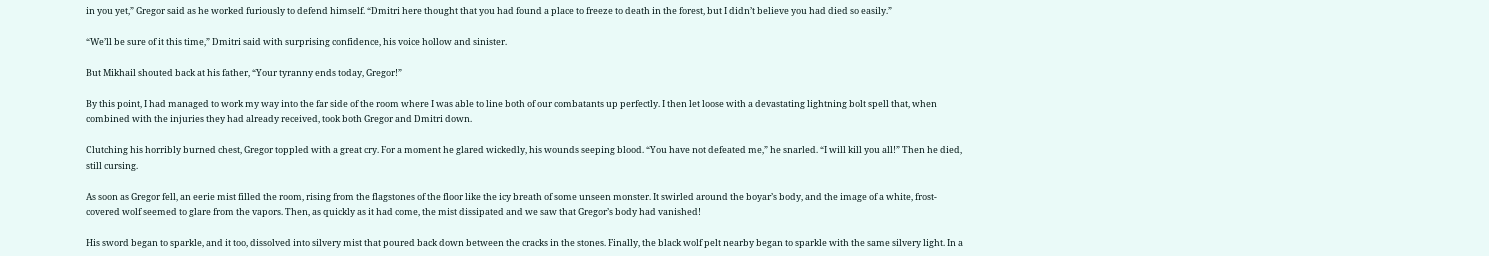in you yet,” Gregor said as he worked furiously to defend himself. “Dmitri here thought that you had found a place to freeze to death in the forest, but I didn’t believe you had died so easily.”

“We’ll be sure of it this time,” Dmitri said with surprising confidence, his voice hollow and sinister.

But Mikhail shouted back at his father, “Your tyranny ends today, Gregor!”

By this point, I had managed to work my way into the far side of the room where I was able to line both of our combatants up perfectly. I then let loose with a devastating lightning bolt spell that, when combined with the injuries they had already received, took both Gregor and Dmitri down.

Clutching his horribly burned chest, Gregor toppled with a great cry. For a moment he glared wickedly, his wounds seeping blood. “You have not defeated me,” he snarled. “I will kill you all!” Then he died, still cursing.

As soon as Gregor fell, an eerie mist filled the room, rising from the flagstones of the floor like the icy breath of some unseen monster. It swirled around the boyar’s body, and the image of a white, frost-covered wolf seemed to glare from the vapors. Then, as quickly as it had come, the mist dissipated and we saw that Gregor’s body had vanished!

His sword began to sparkle, and it too, dissolved into silvery mist that poured back down between the cracks in the stones. Finally, the black wolf pelt nearby began to sparkle with the same silvery light. In a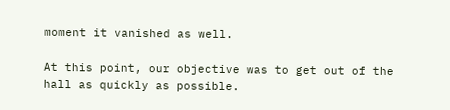moment it vanished as well.

At this point, our objective was to get out of the hall as quickly as possible.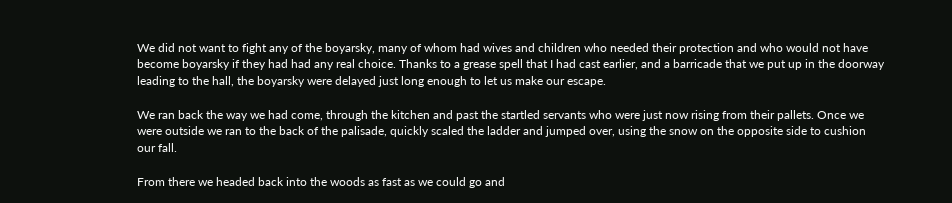We did not want to fight any of the boyarsky, many of whom had wives and children who needed their protection and who would not have become boyarsky if they had had any real choice. Thanks to a grease spell that I had cast earlier, and a barricade that we put up in the doorway leading to the hall, the boyarsky were delayed just long enough to let us make our escape.

We ran back the way we had come, through the kitchen and past the startled servants who were just now rising from their pallets. Once we were outside we ran to the back of the palisade, quickly scaled the ladder and jumped over, using the snow on the opposite side to cushion our fall.

From there we headed back into the woods as fast as we could go and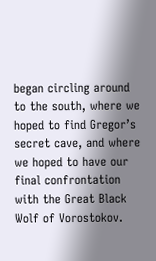began circling around to the south, where we hoped to find Gregor’s secret cave, and where we hoped to have our final confrontation with the Great Black Wolf of Vorostokov.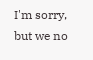I'm sorry, but we no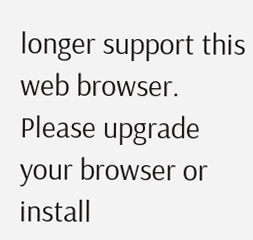longer support this web browser. Please upgrade your browser or install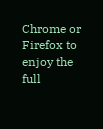Chrome or Firefox to enjoy the full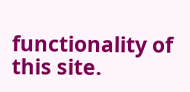functionality of this site.